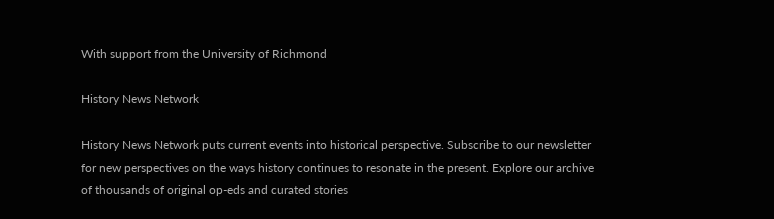With support from the University of Richmond

History News Network

History News Network puts current events into historical perspective. Subscribe to our newsletter for new perspectives on the ways history continues to resonate in the present. Explore our archive of thousands of original op-eds and curated stories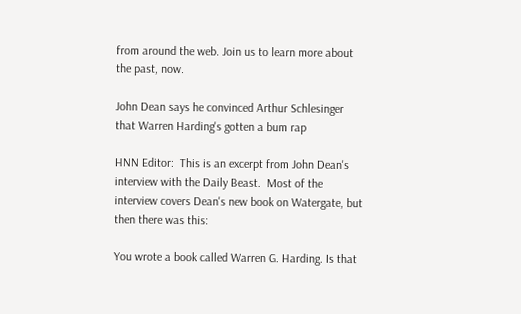from around the web. Join us to learn more about the past, now.

John Dean says he convinced Arthur Schlesinger that Warren Harding's gotten a bum rap

HNN Editor:  This is an excerpt from John Dean's interview with the Daily Beast.  Most of the interview covers Dean's new book on Watergate, but then there was this:

You wrote a book called Warren G. Harding. Is that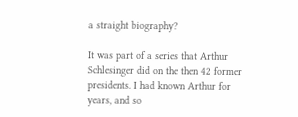a straight biography?

It was part of a series that Arthur Schlesinger did on the then 42 former presidents. I had known Arthur for years, and so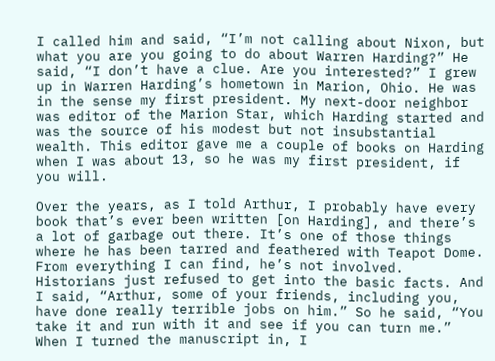I called him and said, “I’m not calling about Nixon, but what you are you going to do about Warren Harding?” He said, “I don’t have a clue. Are you interested?” I grew up in Warren Harding’s hometown in Marion, Ohio. He was in the sense my first president. My next-door neighbor was editor of the Marion Star, which Harding started and was the source of his modest but not insubstantial wealth. This editor gave me a couple of books on Harding when I was about 13, so he was my first president, if you will.

Over the years, as I told Arthur, I probably have every book that’s ever been written [on Harding], and there’s a lot of garbage out there. It’s one of those things where he has been tarred and feathered with Teapot Dome. From everything I can find, he’s not involved. Historians just refused to get into the basic facts. And I said, “Arthur, some of your friends, including you, have done really terrible jobs on him.” So he said, “You take it and run with it and see if you can turn me.” When I turned the manuscript in, I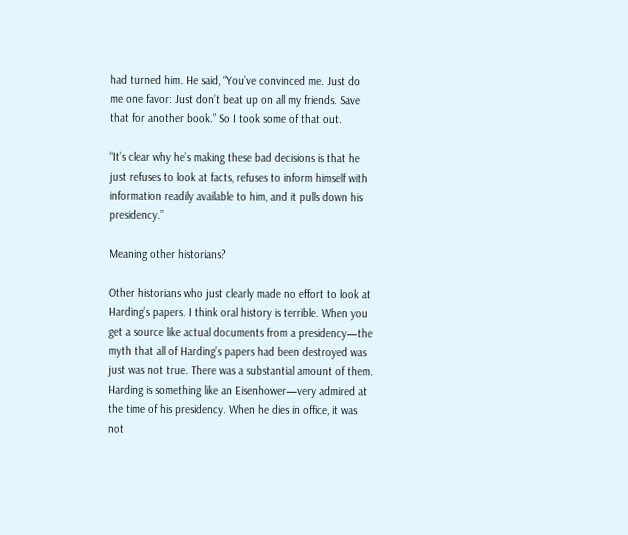had turned him. He said, “You’ve convinced me. Just do me one favor: Just don’t beat up on all my friends. Save that for another book.” So I took some of that out.

“It’s clear why he’s making these bad decisions is that he just refuses to look at facts, refuses to inform himself with information readily available to him, and it pulls down his presidency.”

Meaning other historians?

Other historians who just clearly made no effort to look at Harding’s papers. I think oral history is terrible. When you get a source like actual documents from a presidency—the myth that all of Harding’s papers had been destroyed was just was not true. There was a substantial amount of them. Harding is something like an Eisenhower—very admired at the time of his presidency. When he dies in office, it was not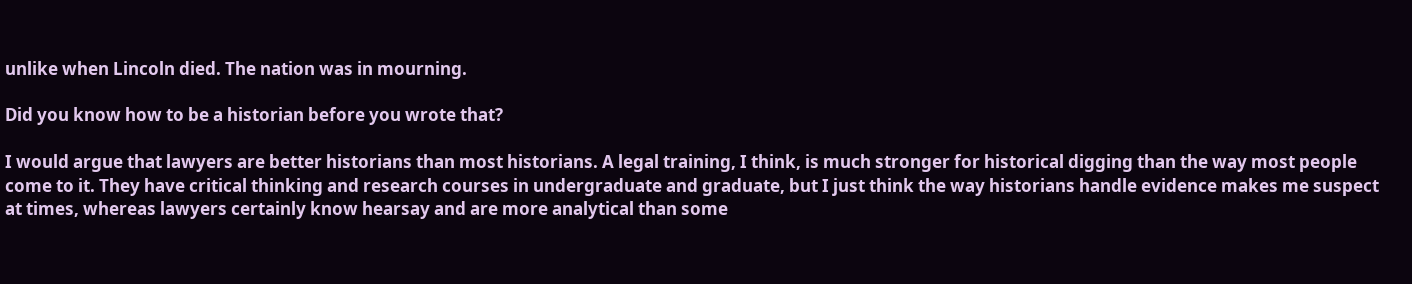unlike when Lincoln died. The nation was in mourning.

Did you know how to be a historian before you wrote that?

I would argue that lawyers are better historians than most historians. A legal training, I think, is much stronger for historical digging than the way most people come to it. They have critical thinking and research courses in undergraduate and graduate, but I just think the way historians handle evidence makes me suspect at times, whereas lawyers certainly know hearsay and are more analytical than some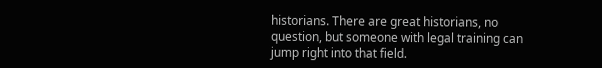historians. There are great historians, no question, but someone with legal training can jump right into that field.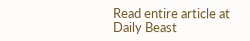Read entire article at Daily Beast